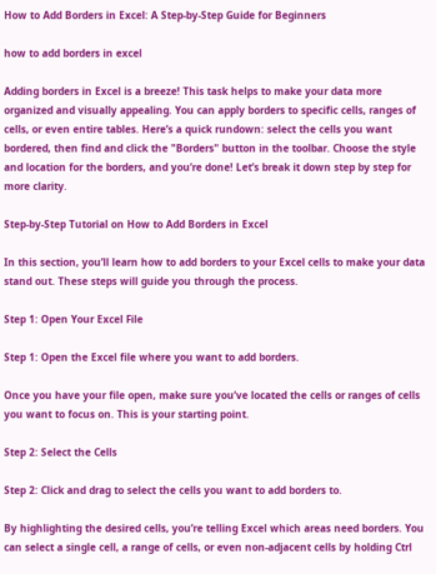How to Add Borders in Excel: A Step-by-Step Guide for Beginners

how to add borders in excel

Adding borders in Excel is a breeze! This task helps to make your data more organized and visually appealing. You can apply borders to specific cells, ranges of cells, or even entire tables. Here’s a quick rundown: select the cells you want bordered, then find and click the "Borders" button in the toolbar. Choose the style and location for the borders, and you’re done! Let’s break it down step by step for more clarity.

Step-by-Step Tutorial on How to Add Borders in Excel

In this section, you’ll learn how to add borders to your Excel cells to make your data stand out. These steps will guide you through the process.

Step 1: Open Your Excel File

Step 1: Open the Excel file where you want to add borders.

Once you have your file open, make sure you’ve located the cells or ranges of cells you want to focus on. This is your starting point.

Step 2: Select the Cells

Step 2: Click and drag to select the cells you want to add borders to.

By highlighting the desired cells, you’re telling Excel which areas need borders. You can select a single cell, a range of cells, or even non-adjacent cells by holding Ctrl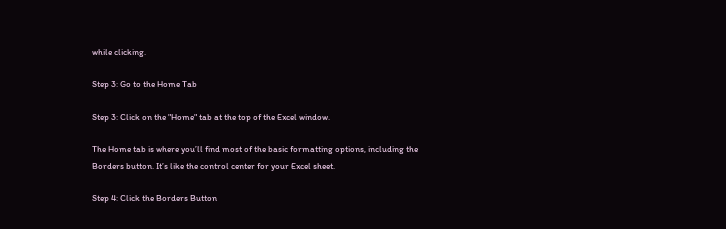while clicking.

Step 3: Go to the Home Tab

Step 3: Click on the "Home" tab at the top of the Excel window.

The Home tab is where you’ll find most of the basic formatting options, including the Borders button. It’s like the control center for your Excel sheet.

Step 4: Click the Borders Button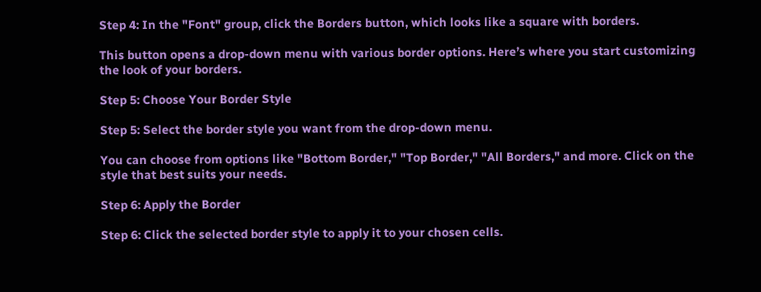Step 4: In the "Font" group, click the Borders button, which looks like a square with borders.

This button opens a drop-down menu with various border options. Here’s where you start customizing the look of your borders.

Step 5: Choose Your Border Style

Step 5: Select the border style you want from the drop-down menu.

You can choose from options like "Bottom Border," "Top Border," "All Borders," and more. Click on the style that best suits your needs.

Step 6: Apply the Border

Step 6: Click the selected border style to apply it to your chosen cells.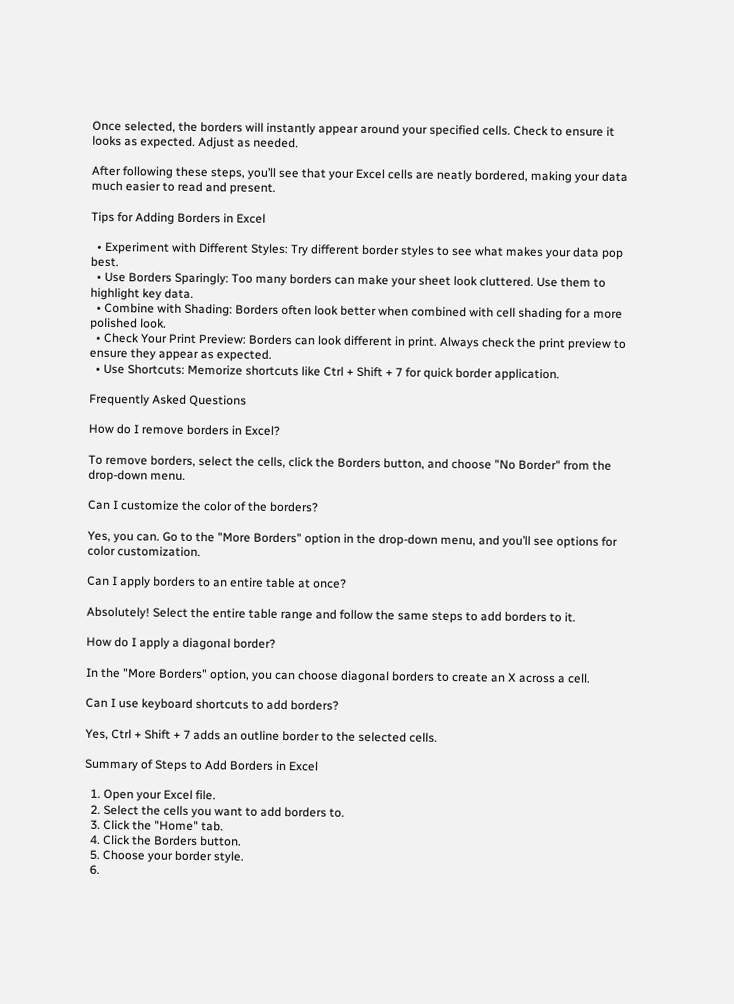Once selected, the borders will instantly appear around your specified cells. Check to ensure it looks as expected. Adjust as needed.

After following these steps, you’ll see that your Excel cells are neatly bordered, making your data much easier to read and present.

Tips for Adding Borders in Excel

  • Experiment with Different Styles: Try different border styles to see what makes your data pop best.
  • Use Borders Sparingly: Too many borders can make your sheet look cluttered. Use them to highlight key data.
  • Combine with Shading: Borders often look better when combined with cell shading for a more polished look.
  • Check Your Print Preview: Borders can look different in print. Always check the print preview to ensure they appear as expected.
  • Use Shortcuts: Memorize shortcuts like Ctrl + Shift + 7 for quick border application.

Frequently Asked Questions

How do I remove borders in Excel?

To remove borders, select the cells, click the Borders button, and choose "No Border" from the drop-down menu.

Can I customize the color of the borders?

Yes, you can. Go to the "More Borders" option in the drop-down menu, and you’ll see options for color customization.

Can I apply borders to an entire table at once?

Absolutely! Select the entire table range and follow the same steps to add borders to it.

How do I apply a diagonal border?

In the "More Borders" option, you can choose diagonal borders to create an X across a cell.

Can I use keyboard shortcuts to add borders?

Yes, Ctrl + Shift + 7 adds an outline border to the selected cells.

Summary of Steps to Add Borders in Excel

  1. Open your Excel file.
  2. Select the cells you want to add borders to.
  3. Click the "Home" tab.
  4. Click the Borders button.
  5. Choose your border style.
  6.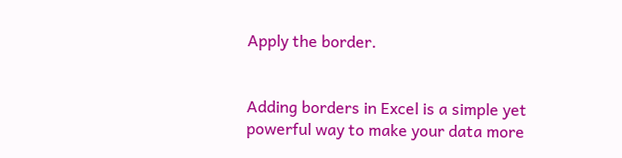Apply the border.


Adding borders in Excel is a simple yet powerful way to make your data more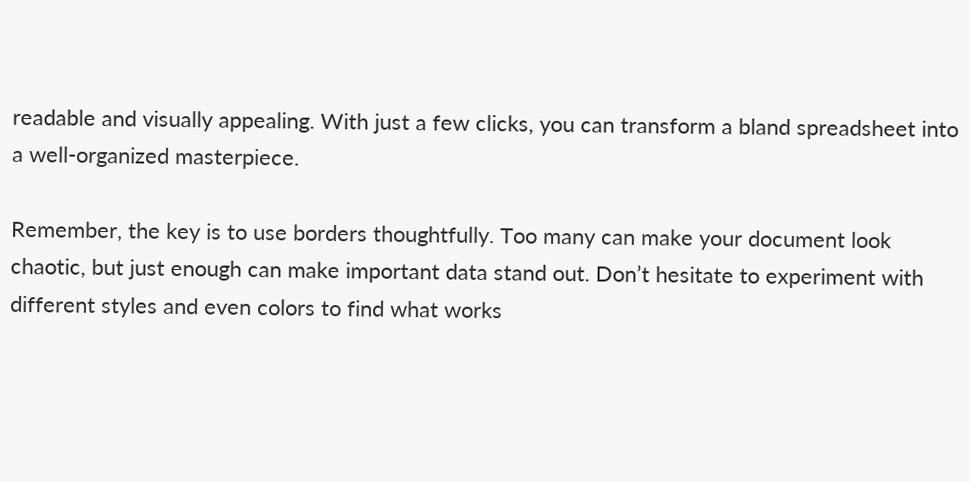readable and visually appealing. With just a few clicks, you can transform a bland spreadsheet into a well-organized masterpiece.

Remember, the key is to use borders thoughtfully. Too many can make your document look chaotic, but just enough can make important data stand out. Don’t hesitate to experiment with different styles and even colors to find what works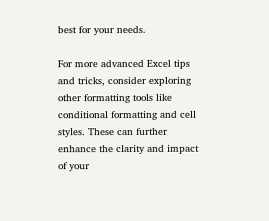best for your needs.

For more advanced Excel tips and tricks, consider exploring other formatting tools like conditional formatting and cell styles. These can further enhance the clarity and impact of your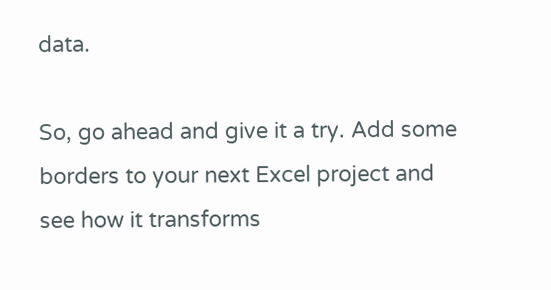data.

So, go ahead and give it a try. Add some borders to your next Excel project and see how it transforms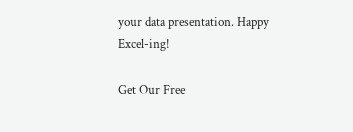your data presentation. Happy Excel-ing!

Get Our Free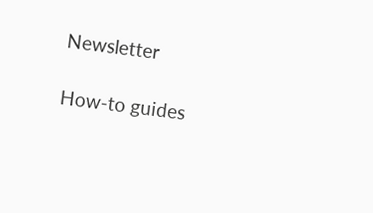Newsletter

How-to guides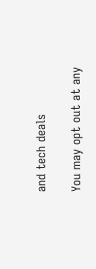and tech deals

You may opt out at any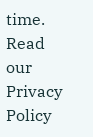time.
Read our Privacy Policy